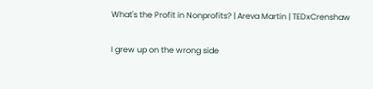What's the Profit in Nonprofits? | Areva Martin | TEDxCrenshaw

I grew up on the wrong side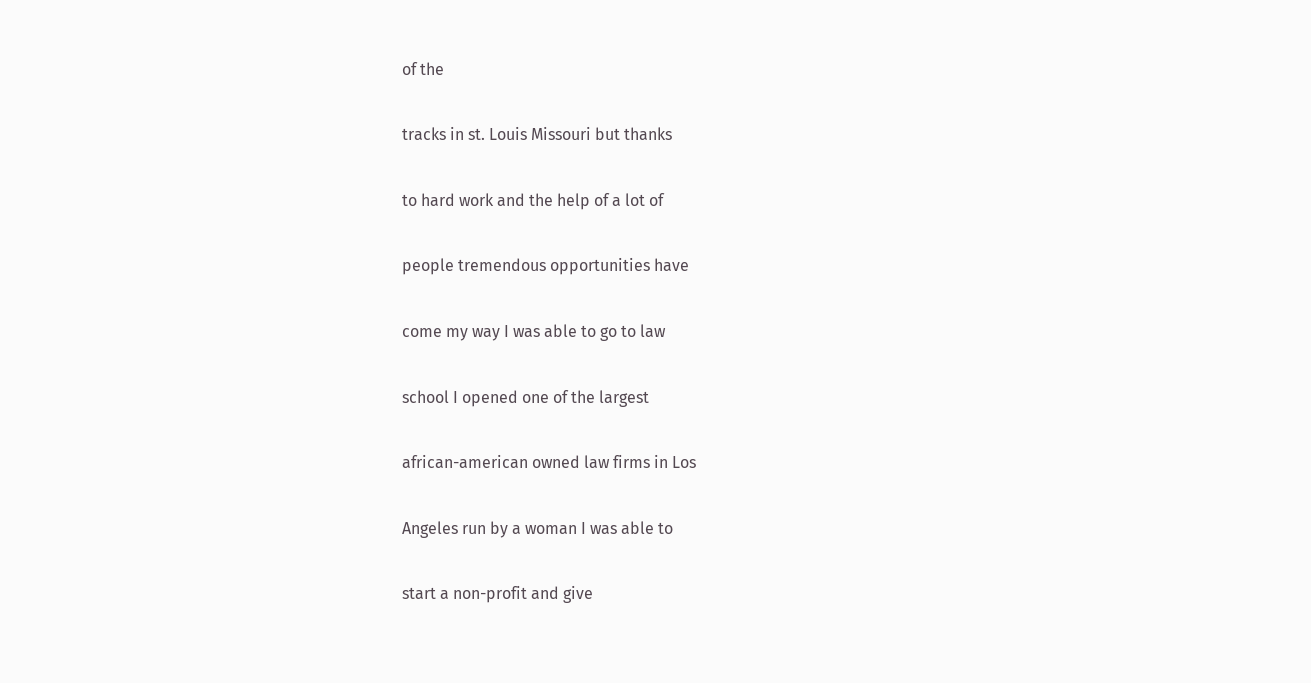of the

tracks in st. Louis Missouri but thanks

to hard work and the help of a lot of

people tremendous opportunities have

come my way I was able to go to law

school I opened one of the largest

african-american owned law firms in Los

Angeles run by a woman I was able to

start a non-profit and give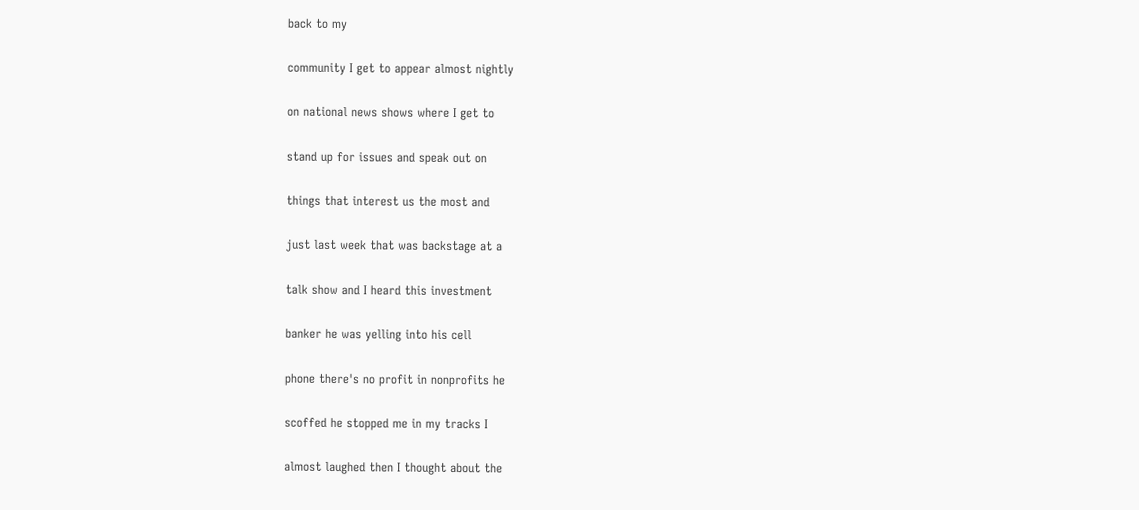back to my

community I get to appear almost nightly

on national news shows where I get to

stand up for issues and speak out on

things that interest us the most and

just last week that was backstage at a

talk show and I heard this investment

banker he was yelling into his cell

phone there's no profit in nonprofits he

scoffed he stopped me in my tracks I

almost laughed then I thought about the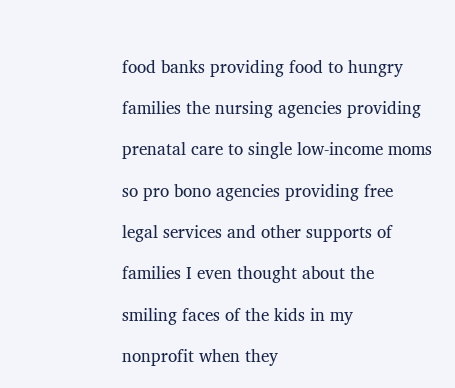food banks providing food to hungry

families the nursing agencies providing

prenatal care to single low-income moms

so pro bono agencies providing free

legal services and other supports of

families I even thought about the

smiling faces of the kids in my

nonprofit when they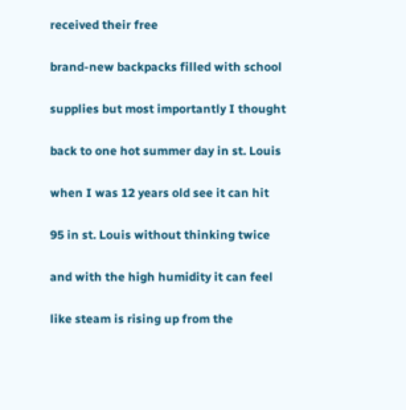received their free

brand-new backpacks filled with school

supplies but most importantly I thought

back to one hot summer day in st. Louis

when I was 12 years old see it can hit

95 in st. Louis without thinking twice

and with the high humidity it can feel

like steam is rising up from the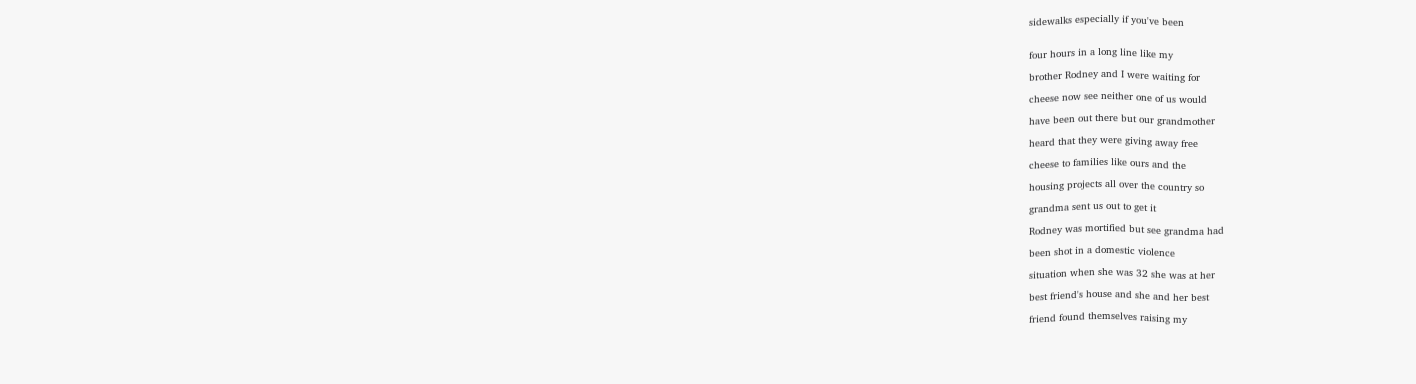sidewalks especially if you've been


four hours in a long line like my

brother Rodney and I were waiting for

cheese now see neither one of us would

have been out there but our grandmother

heard that they were giving away free

cheese to families like ours and the

housing projects all over the country so

grandma sent us out to get it

Rodney was mortified but see grandma had

been shot in a domestic violence

situation when she was 32 she was at her

best friend's house and she and her best

friend found themselves raising my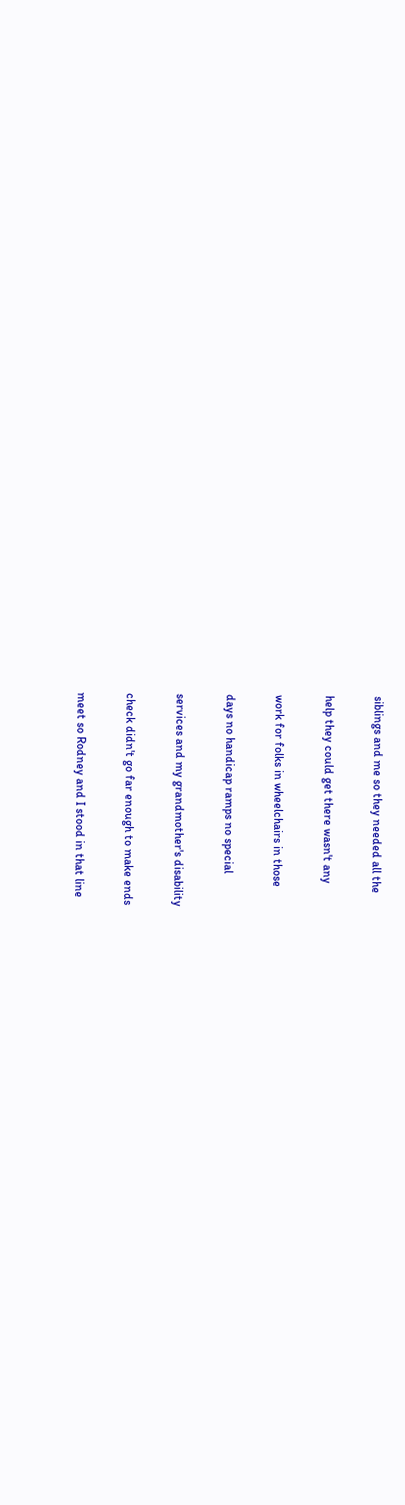siblings and me so they needed all the

help they could get there wasn't any

work for folks in wheelchairs in those

days no handicap ramps no special

services and my grandmother's disability

check didn't go far enough to make ends

meet so Rodney and I stood in that line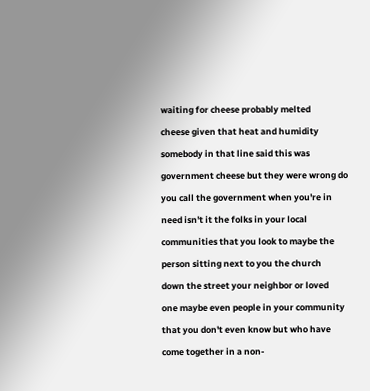waiting for cheese probably melted

cheese given that heat and humidity

somebody in that line said this was

government cheese but they were wrong do

you call the government when you're in

need isn't it the folks in your local

communities that you look to maybe the

person sitting next to you the church

down the street your neighbor or loved

one maybe even people in your community

that you don't even know but who have

come together in a non-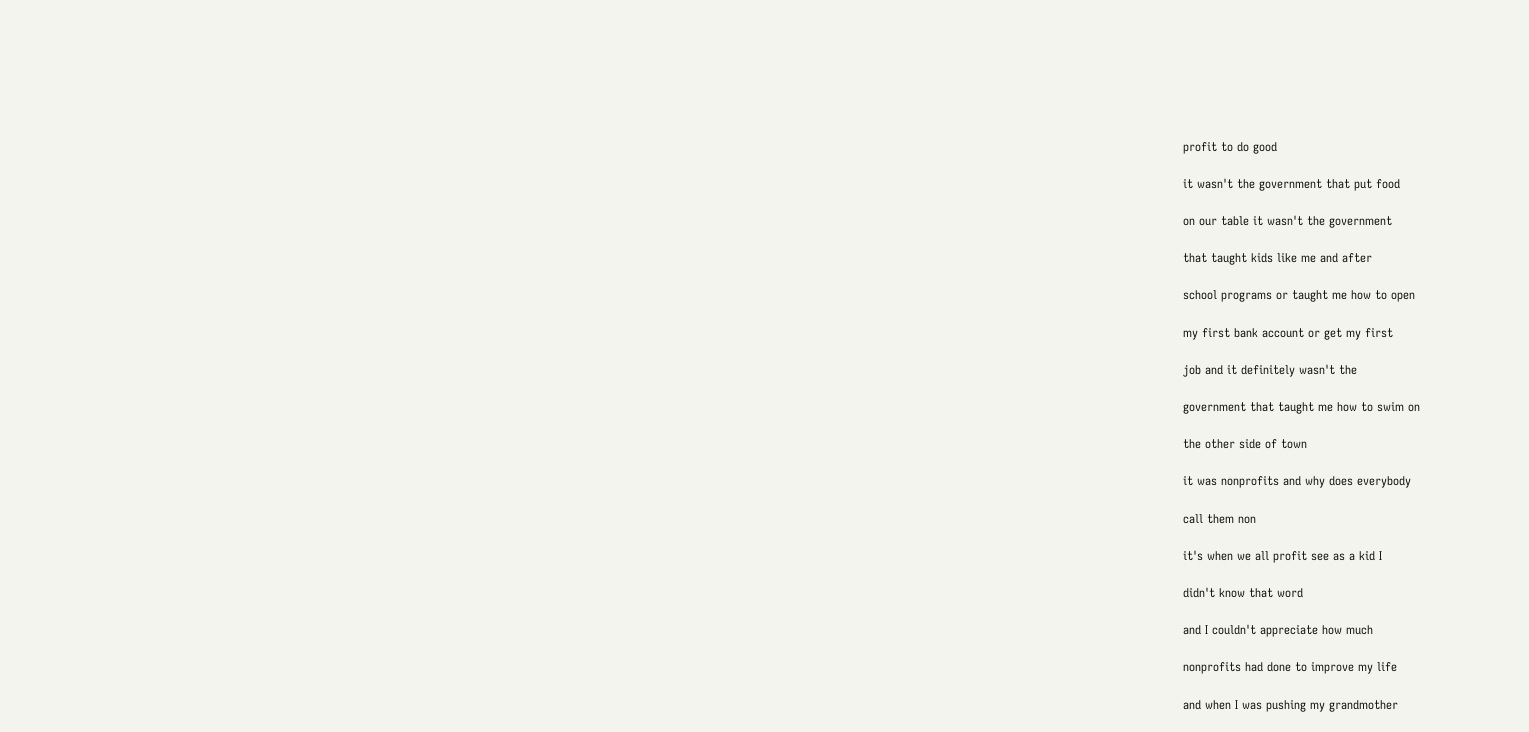profit to do good

it wasn't the government that put food

on our table it wasn't the government

that taught kids like me and after

school programs or taught me how to open

my first bank account or get my first

job and it definitely wasn't the

government that taught me how to swim on

the other side of town

it was nonprofits and why does everybody

call them non

it's when we all profit see as a kid I

didn't know that word

and I couldn't appreciate how much

nonprofits had done to improve my life

and when I was pushing my grandmother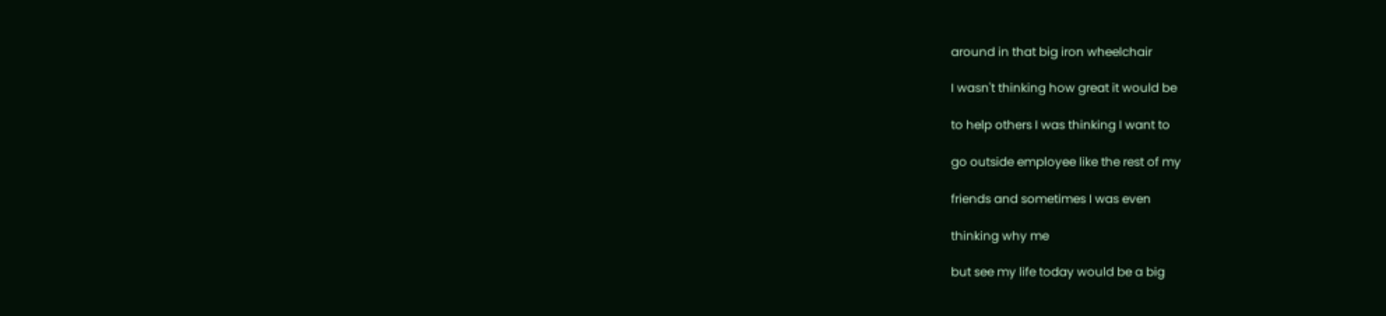around in that big iron wheelchair

I wasn't thinking how great it would be

to help others I was thinking I want to

go outside employee like the rest of my

friends and sometimes I was even

thinking why me

but see my life today would be a big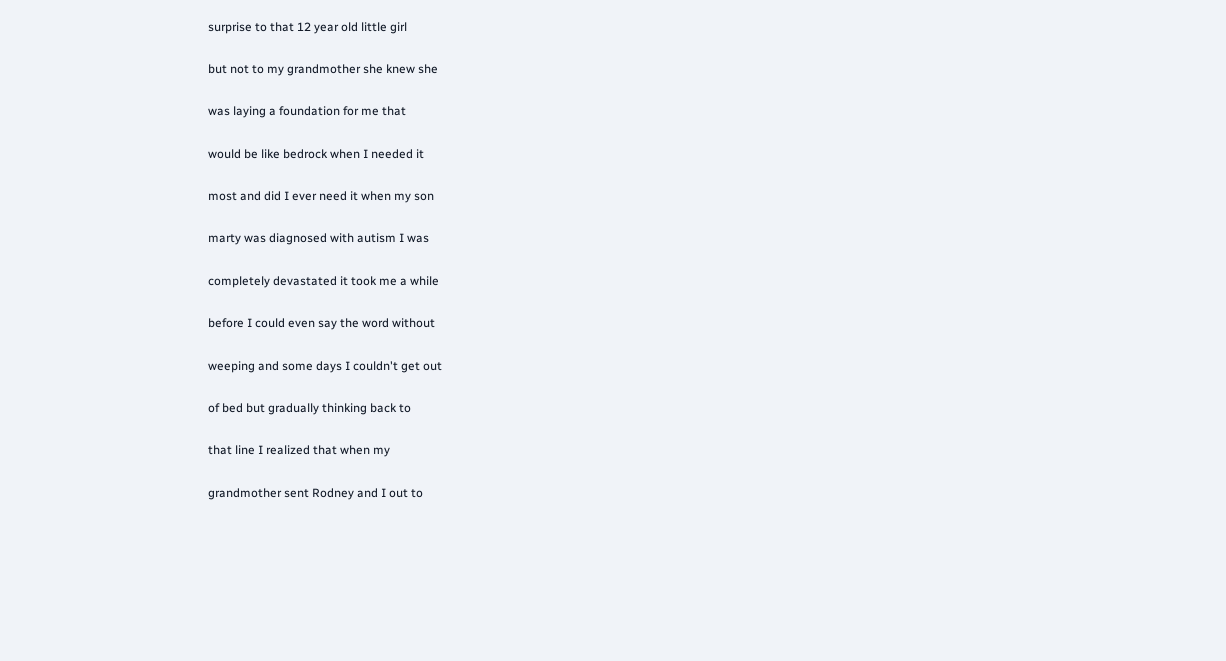surprise to that 12 year old little girl

but not to my grandmother she knew she

was laying a foundation for me that

would be like bedrock when I needed it

most and did I ever need it when my son

marty was diagnosed with autism I was

completely devastated it took me a while

before I could even say the word without

weeping and some days I couldn't get out

of bed but gradually thinking back to

that line I realized that when my

grandmother sent Rodney and I out to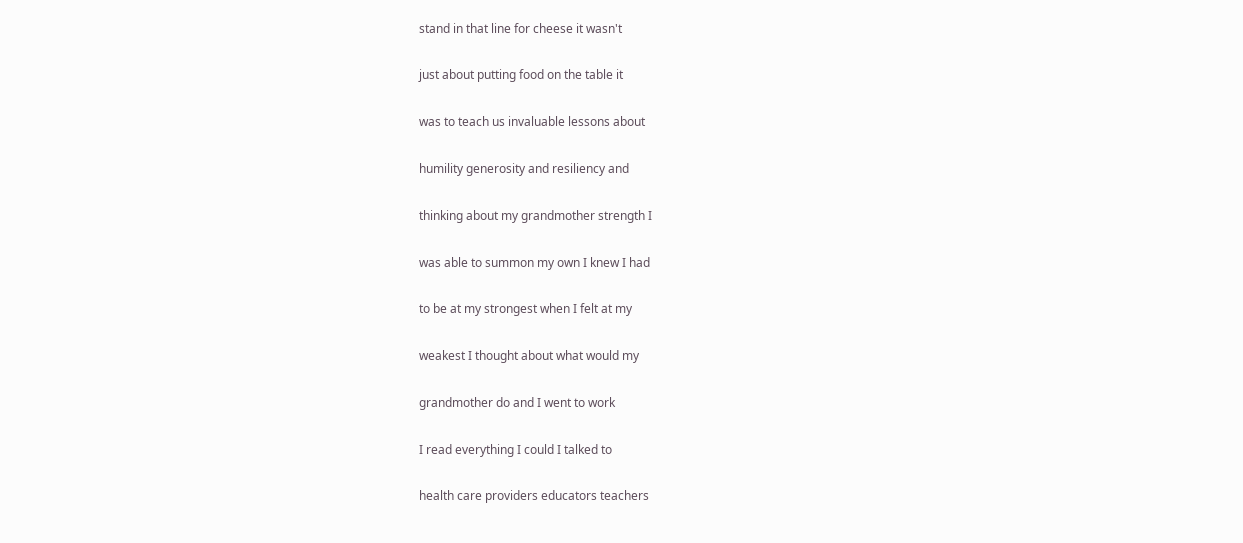stand in that line for cheese it wasn't

just about putting food on the table it

was to teach us invaluable lessons about

humility generosity and resiliency and

thinking about my grandmother strength I

was able to summon my own I knew I had

to be at my strongest when I felt at my

weakest I thought about what would my

grandmother do and I went to work

I read everything I could I talked to

health care providers educators teachers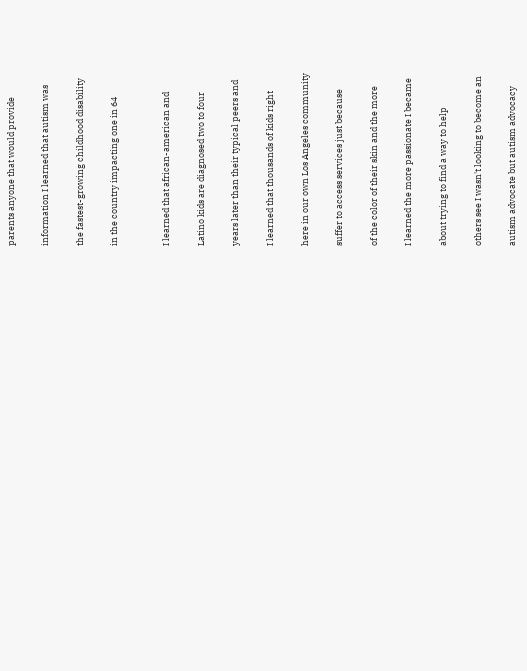parents anyone that would provide

information I learned that autism was

the fastest-growing childhood disability

in the country impacting one in 64


I learned that african-american and

Latino kids are diagnosed two to four

years later than their typical peers and

I learned that thousands of kids right

here in our own Los Angeles community

suffer to access services just because

of the color of their skin and the more

I learned the more passionate I became

about trying to find a way to help

others see I wasn't looking to become an

autism advocate but autism advocacy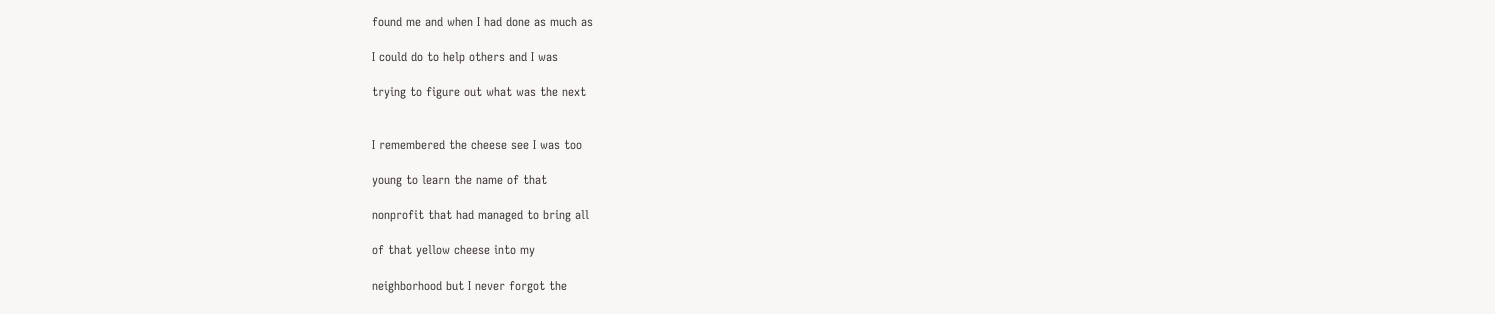found me and when I had done as much as

I could do to help others and I was

trying to figure out what was the next


I remembered the cheese see I was too

young to learn the name of that

nonprofit that had managed to bring all

of that yellow cheese into my

neighborhood but I never forgot the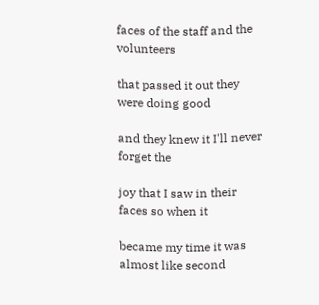faces of the staff and the volunteers

that passed it out they were doing good

and they knew it I'll never forget the

joy that I saw in their faces so when it

became my time it was almost like second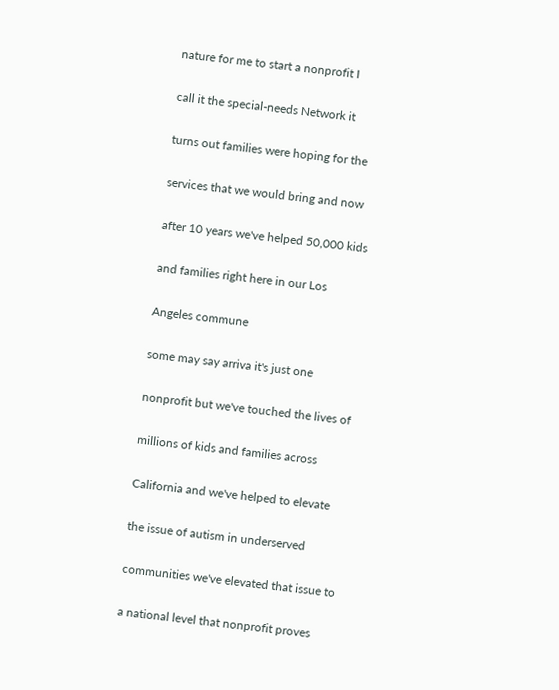nature for me to start a nonprofit I

call it the special-needs Network it

turns out families were hoping for the

services that we would bring and now

after 10 years we've helped 50,000 kids

and families right here in our Los

Angeles commune

some may say arriva it's just one

nonprofit but we've touched the lives of

millions of kids and families across

California and we've helped to elevate

the issue of autism in underserved

communities we've elevated that issue to

a national level that nonprofit proves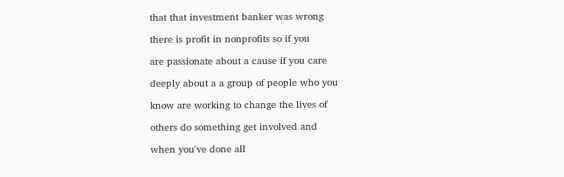that that investment banker was wrong

there is profit in nonprofits so if you

are passionate about a cause if you care

deeply about a a group of people who you

know are working to change the lives of

others do something get involved and

when you've done all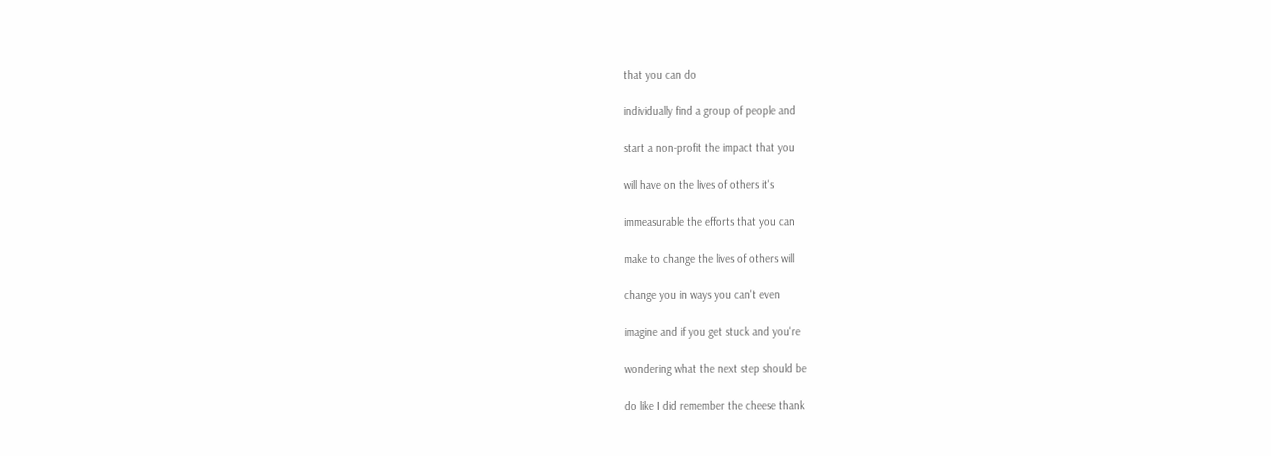that you can do

individually find a group of people and

start a non-profit the impact that you

will have on the lives of others it's

immeasurable the efforts that you can

make to change the lives of others will

change you in ways you can't even

imagine and if you get stuck and you're

wondering what the next step should be

do like I did remember the cheese thank